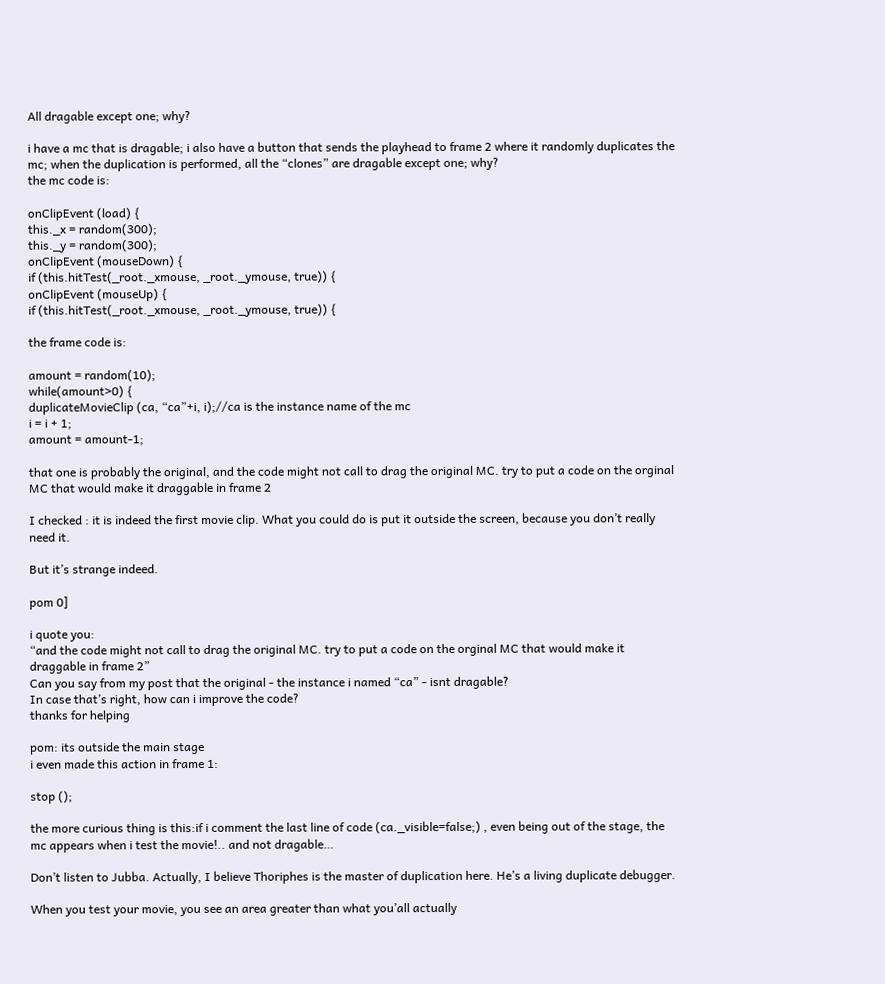All dragable except one; why?

i have a mc that is dragable; i also have a button that sends the playhead to frame 2 where it randomly duplicates the mc; when the duplication is performed, all the “clones” are dragable except one; why?
the mc code is:

onClipEvent (load) {
this._x = random(300);
this._y = random(300);
onClipEvent (mouseDown) {
if (this.hitTest(_root._xmouse, _root._ymouse, true)) {
onClipEvent (mouseUp) {
if (this.hitTest(_root._xmouse, _root._ymouse, true)) {

the frame code is:

amount = random(10);
while(amount>0) {
duplicateMovieClip (ca, “ca”+i, i);//ca is the instance name of the mc
i = i + 1;
amount = amount-1;

that one is probably the original, and the code might not call to drag the original MC. try to put a code on the orginal MC that would make it draggable in frame 2

I checked : it is indeed the first movie clip. What you could do is put it outside the screen, because you don’t really need it.

But it’s strange indeed.

pom 0]

i quote you:
“and the code might not call to drag the original MC. try to put a code on the orginal MC that would make it draggable in frame 2”
Can you say from my post that the original - the instance i named “ca” - isnt dragable?
In case that’s right, how can i improve the code?
thanks for helping

pom: its outside the main stage
i even made this action in frame 1:

stop ();

the more curious thing is this:if i comment the last line of code (ca._visible=false;) , even being out of the stage, the mc appears when i test the movie!.. and not dragable…

Don’t listen to Jubba. Actually, I believe Thoriphes is the master of duplication here. He’s a living duplicate debugger.

When you test your movie, you see an area greater than what you’all actually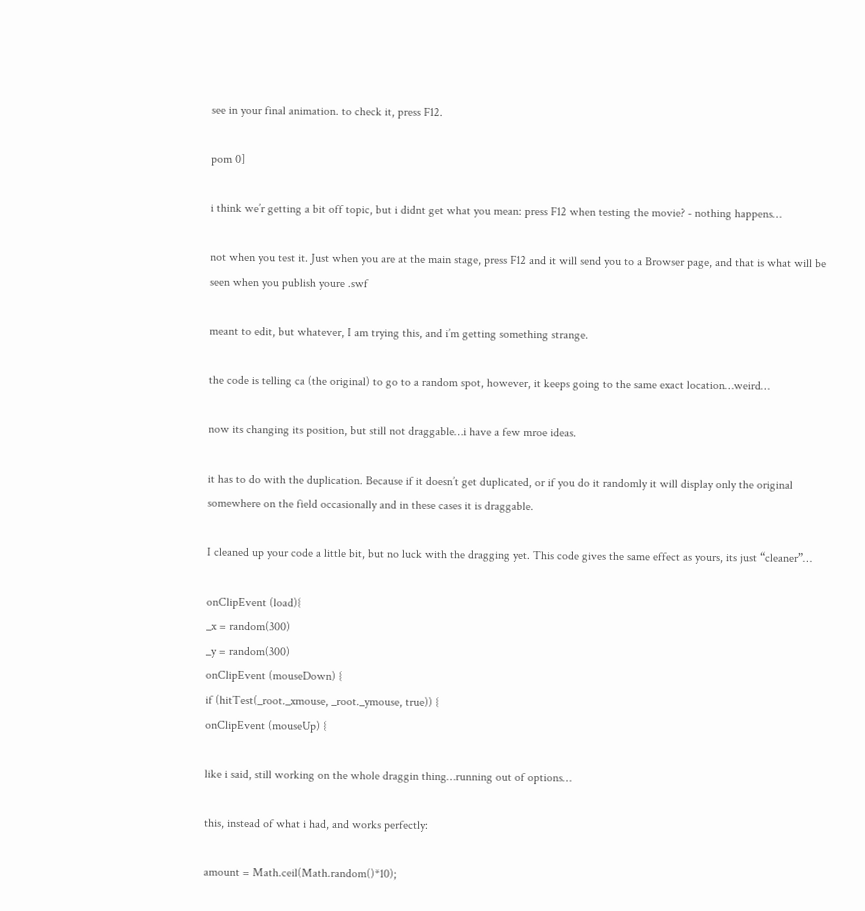see in your final animation. to check it, press F12.

pom 0]

i think we’r getting a bit off topic, but i didnt get what you mean: press F12 when testing the movie? - nothing happens…

not when you test it. Just when you are at the main stage, press F12 and it will send you to a Browser page, and that is what will be seen when you publish youre .swf

meant to edit, but whatever, I am trying this, and i’m getting something strange.

the code is telling ca (the original) to go to a random spot, however, it keeps going to the same exact location…weird…

now its changing its position, but still not draggable…i have a few mroe ideas.

it has to do with the duplication. Because if it doesn’t get duplicated, or if you do it randomly it will display only the original somewhere on the field occasionally and in these cases it is draggable.

I cleaned up your code a little bit, but no luck with the dragging yet. This code gives the same effect as yours, its just “cleaner”…

onClipEvent (load){
_x = random(300)
_y = random(300)
onClipEvent (mouseDown) {
if (hitTest(_root._xmouse, _root._ymouse, true)) {
onClipEvent (mouseUp) {

like i said, still working on the whole draggin thing…running out of options…

this, instead of what i had, and works perfectly:

amount = Math.ceil(Math.random()*10);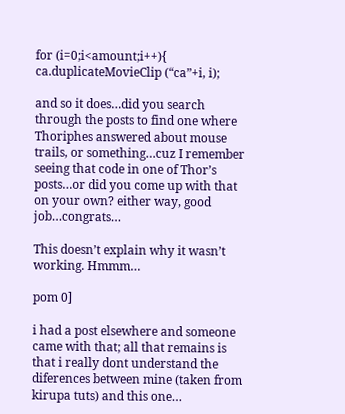for (i=0;i<amount;i++){
ca.duplicateMovieClip (“ca”+i, i);

and so it does…did you search through the posts to find one where Thoriphes answered about mouse trails, or something…cuz I remember seeing that code in one of Thor’s posts…or did you come up with that on your own? either way, good job…congrats…

This doesn’t explain why it wasn’t working. Hmmm…

pom 0]

i had a post elsewhere and someone came with that; all that remains is that i really dont understand the diferences between mine (taken from kirupa tuts) and this one…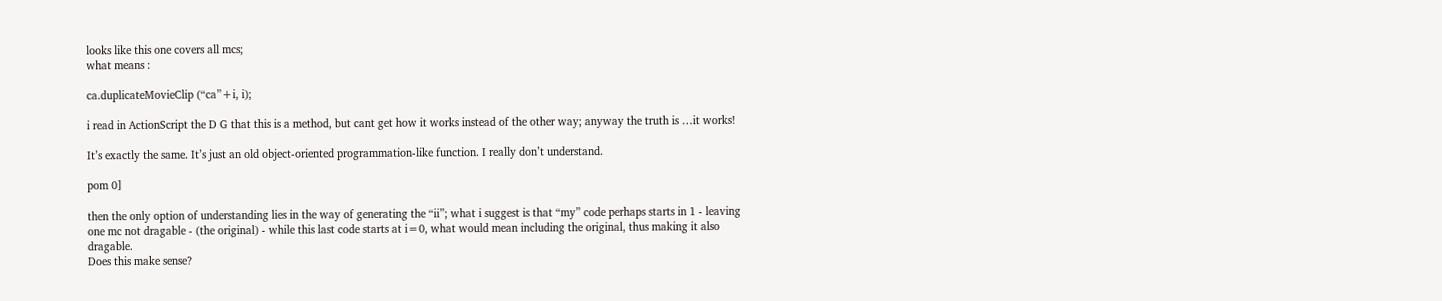looks like this one covers all mcs;
what means :

ca.duplicateMovieClip (“ca”+i, i);

i read in ActionScript the D G that this is a method, but cant get how it works instead of the other way; anyway the truth is …it works!

It’s exactly the same. It’s just an old object-oriented programmation-like function. I really don’t understand.

pom 0]

then the only option of understanding lies in the way of generating the “ii”; what i suggest is that “my” code perhaps starts in 1 - leaving one mc not dragable - (the original) - while this last code starts at i=0, what would mean including the original, thus making it also dragable.
Does this make sense?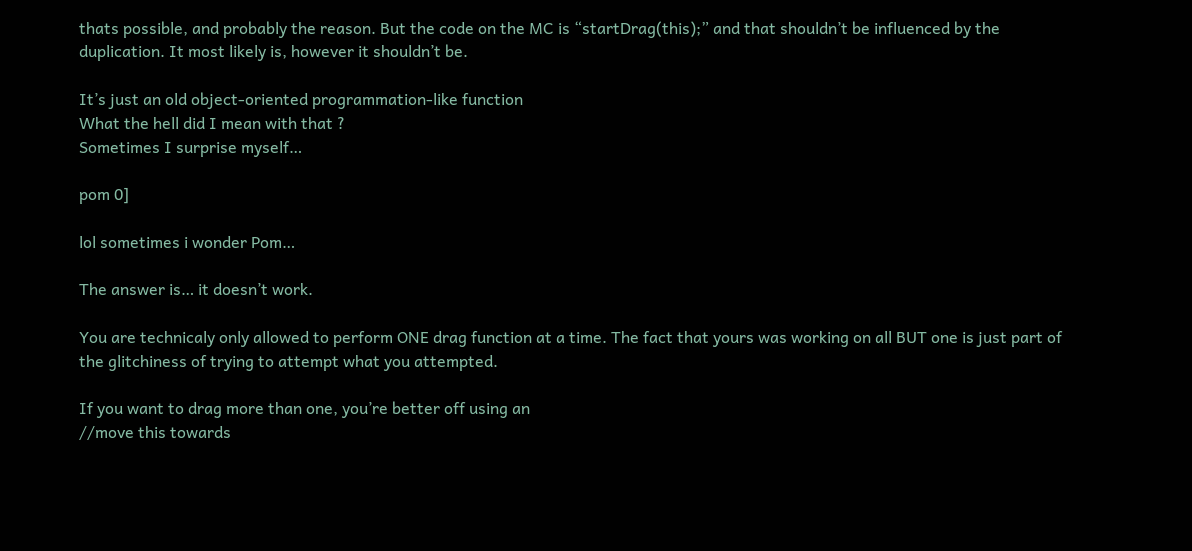thats possible, and probably the reason. But the code on the MC is “startDrag(this);” and that shouldn’t be influenced by the duplication. It most likely is, however it shouldn’t be.

It’s just an old object-oriented programmation-like function
What the hell did I mean with that ?
Sometimes I surprise myself…

pom 0]

lol sometimes i wonder Pom…

The answer is… it doesn’t work.

You are technicaly only allowed to perform ONE drag function at a time. The fact that yours was working on all BUT one is just part of the glitchiness of trying to attempt what you attempted.

If you want to drag more than one, you’re better off using an
//move this towards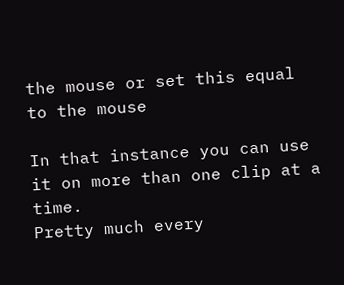the mouse or set this equal to the mouse

In that instance you can use it on more than one clip at a time.
Pretty much every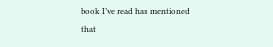book I’ve read has mentioned that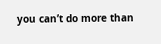you can’t do more than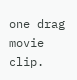one drag movie clip.